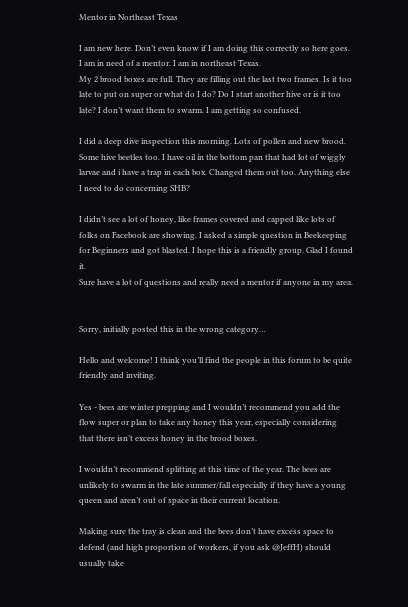Mentor in Northeast Texas

I am new here. Don’t even know if I am doing this correctly so here goes. I am in need of a mentor. I am in northeast Texas.
My 2 brood boxes are full. They are filling out the last two frames. Is it too late to put on super or what do I do? Do I start another hive or is it too late? I don’t want them to swarm. I am getting so confused.

I did a deep dive inspection this morning. Lots of pollen and new brood. Some hive beetles too. I have oil in the bottom pan that had lot of wiggly larvae and i have a trap in each box. Changed them out too. Anything else I need to do concerning SHB?

I didn’t see a lot of honey, like frames covered and capped like lots of folks on Facebook are showing. I asked a simple question in Beekeeping for Beginners and got blasted. I hope this is a friendly group. Glad I found it.
Sure have a lot of questions and really need a mentor if anyone in my area.


Sorry, initially posted this in the wrong category…

Hello and welcome! I think you’ll find the people in this forum to be quite friendly and inviting.

Yes - bees are winter prepping and I wouldn’t recommend you add the flow super or plan to take any honey this year, especially considering that there isn’t excess honey in the brood boxes.

I wouldn’t recommend splitting at this time of the year. The bees are unlikely to swarm in the late summer/fall especially if they have a young queen and aren’t out of space in their current location.

Making sure the tray is clean and the bees don’t have excess space to defend (and high proportion of workers, if you ask @JeffH) should usually take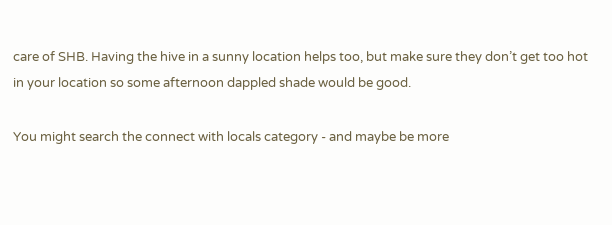care of SHB. Having the hive in a sunny location helps too, but make sure they don’t get too hot in your location so some afternoon dappled shade would be good.

You might search the connect with locals category - and maybe be more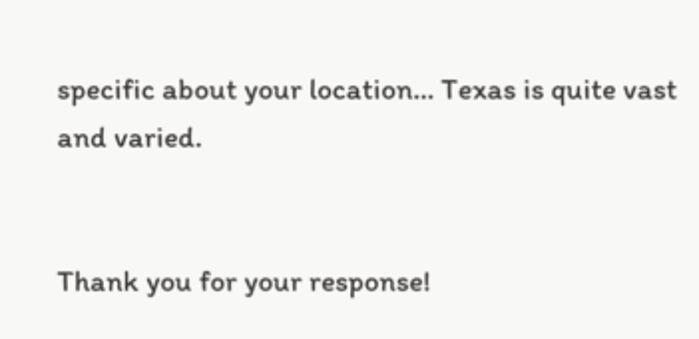specific about your location… Texas is quite vast and varied.


Thank you for your response!